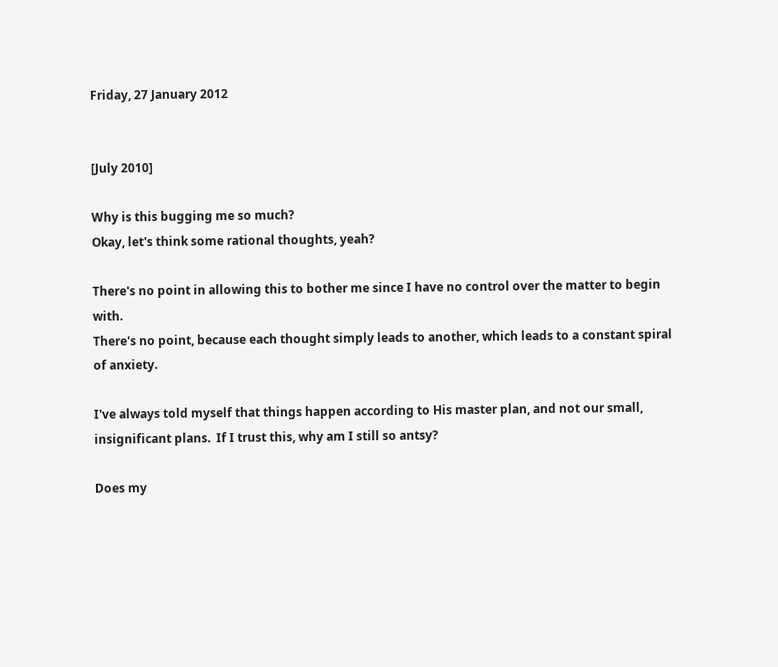Friday, 27 January 2012


[July 2010]

Why is this bugging me so much?
Okay, let's think some rational thoughts, yeah?

There's no point in allowing this to bother me since I have no control over the matter to begin with.
There's no point, because each thought simply leads to another, which leads to a constant spiral of anxiety.

I've always told myself that things happen according to His master plan, and not our small, insignificant plans.  If I trust this, why am I still so antsy?

Does my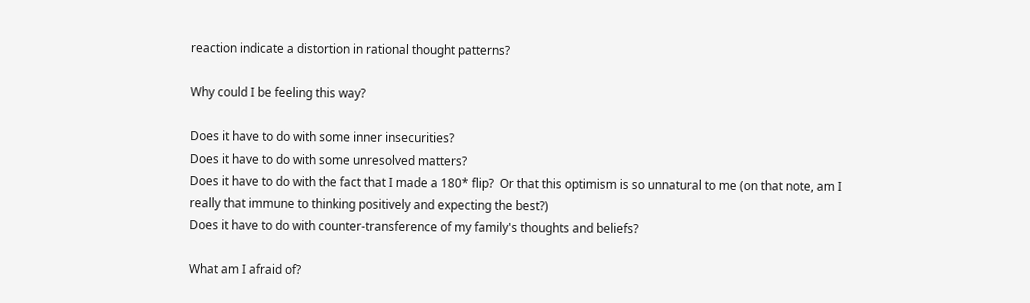reaction indicate a distortion in rational thought patterns?

Why could I be feeling this way?

Does it have to do with some inner insecurities?
Does it have to do with some unresolved matters?
Does it have to do with the fact that I made a 180* flip?  Or that this optimism is so unnatural to me (on that note, am I really that immune to thinking positively and expecting the best?)
Does it have to do with counter-transference of my family's thoughts and beliefs?

What am I afraid of?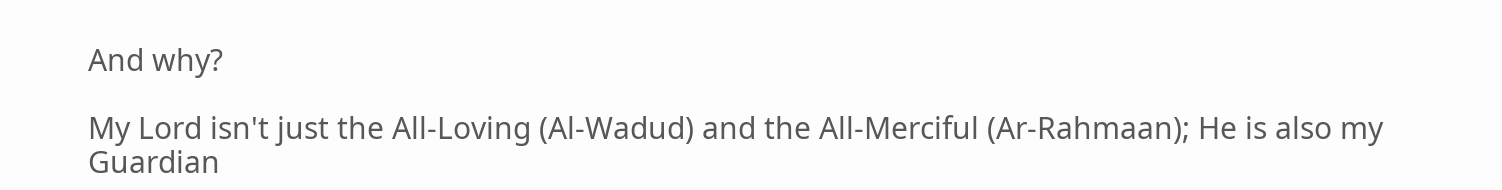And why?

My Lord isn't just the All-Loving (Al-Wadud) and the All-Merciful (Ar-Rahmaan); He is also my Guardian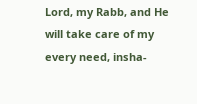Lord, my Rabb, and He will take care of my every need, insha-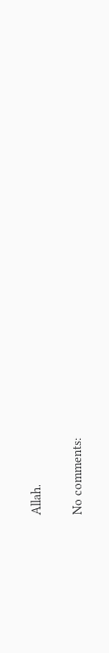Allah.

No comments: